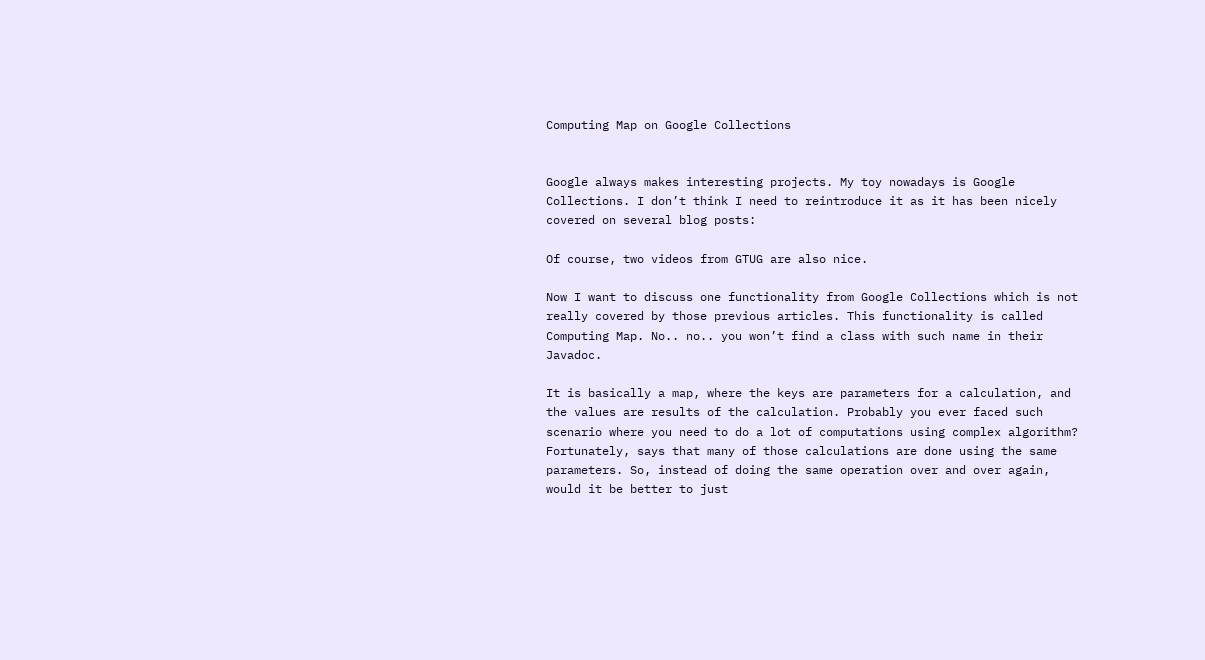Computing Map on Google Collections


Google always makes interesting projects. My toy nowadays is Google Collections. I don’t think I need to reintroduce it as it has been nicely covered on several blog posts:

Of course, two videos from GTUG are also nice.

Now I want to discuss one functionality from Google Collections which is not really covered by those previous articles. This functionality is called Computing Map. No.. no.. you won’t find a class with such name in their Javadoc.

It is basically a map, where the keys are parameters for a calculation, and the values are results of the calculation. Probably you ever faced such scenario where you need to do a lot of computations using complex algorithm? Fortunately, says that many of those calculations are done using the same parameters. So, instead of doing the same operation over and over again, would it be better to just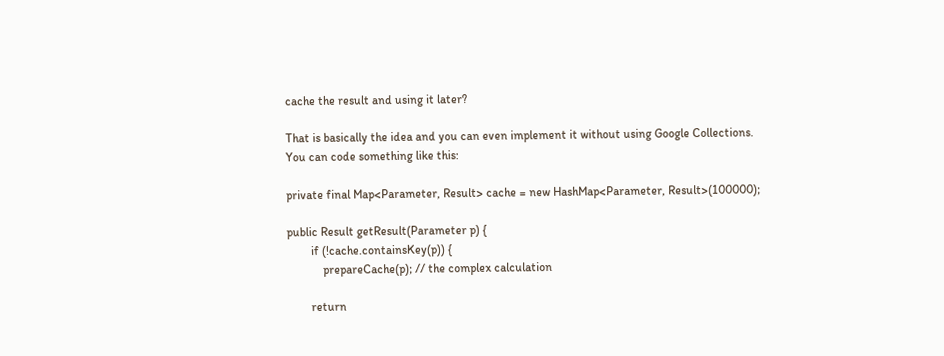cache the result and using it later?

That is basically the idea and you can even implement it without using Google Collections. You can code something like this:

private final Map<Parameter, Result> cache = new HashMap<Parameter, Result>(100000);

public Result getResult(Parameter p) {
        if (!cache.containsKey(p)) {
            prepareCache(p); // the complex calculation

        return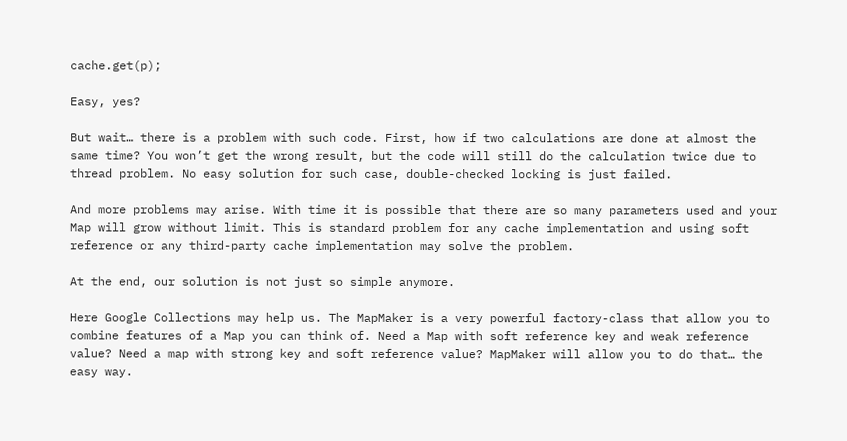cache.get(p);

Easy, yes?

But wait… there is a problem with such code. First, how if two calculations are done at almost the same time? You won’t get the wrong result, but the code will still do the calculation twice due to thread problem. No easy solution for such case, double-checked locking is just failed.

And more problems may arise. With time it is possible that there are so many parameters used and your Map will grow without limit. This is standard problem for any cache implementation and using soft reference or any third-party cache implementation may solve the problem.

At the end, our solution is not just so simple anymore.

Here Google Collections may help us. The MapMaker is a very powerful factory-class that allow you to combine features of a Map you can think of. Need a Map with soft reference key and weak reference value? Need a map with strong key and soft reference value? MapMaker will allow you to do that… the easy way.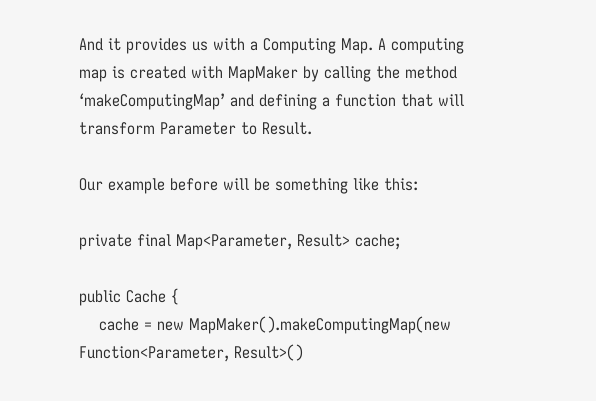And it provides us with a Computing Map. A computing map is created with MapMaker by calling the method ‘makeComputingMap’ and defining a function that will transform Parameter to Result.

Our example before will be something like this:

private final Map<Parameter, Result> cache;

public Cache {
    cache = new MapMaker().makeComputingMap(new Function<Parameter, Result>()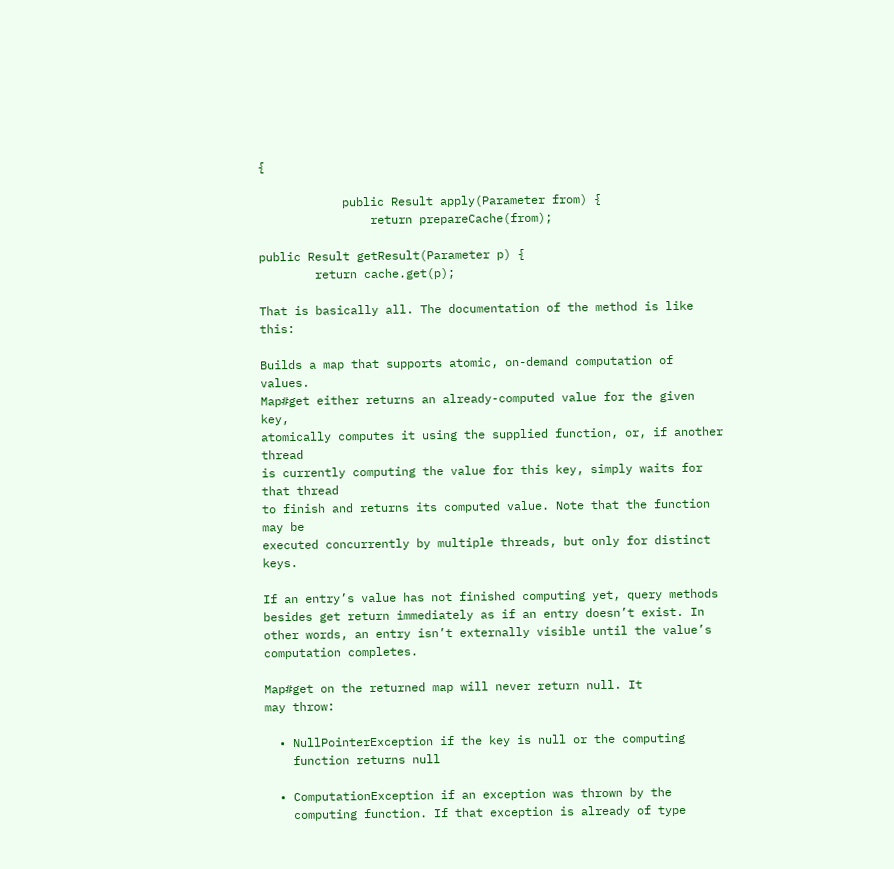{

            public Result apply(Parameter from) {
                return prepareCache(from);

public Result getResult(Parameter p) {
        return cache.get(p);

That is basically all. The documentation of the method is like this:

Builds a map that supports atomic, on-demand computation of values.
Map#get either returns an already-computed value for the given key,
atomically computes it using the supplied function, or, if another thread
is currently computing the value for this key, simply waits for that thread
to finish and returns its computed value. Note that the function may be
executed concurrently by multiple threads, but only for distinct keys.

If an entry’s value has not finished computing yet, query methods
besides get return immediately as if an entry doesn’t exist. In
other words, an entry isn’t externally visible until the value’s
computation completes.

Map#get on the returned map will never return null. It
may throw:

  • NullPointerException if the key is null or the computing
    function returns null

  • ComputationException if an exception was thrown by the
    computing function. If that exception is already of type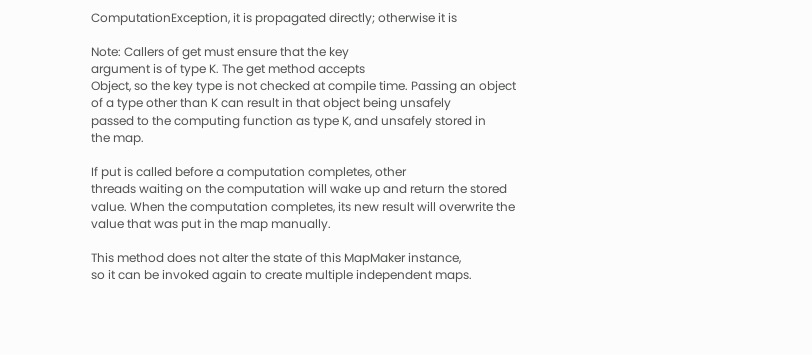ComputationException, it is propagated directly; otherwise it is

Note: Callers of get must ensure that the key
argument is of type K. The get method accepts
Object, so the key type is not checked at compile time. Passing an object
of a type other than K can result in that object being unsafely
passed to the computing function as type K, and unsafely stored in
the map.

If put is called before a computation completes, other
threads waiting on the computation will wake up and return the stored
value. When the computation completes, its new result will overwrite the
value that was put in the map manually.

This method does not alter the state of this MapMaker instance,
so it can be invoked again to create multiple independent maps.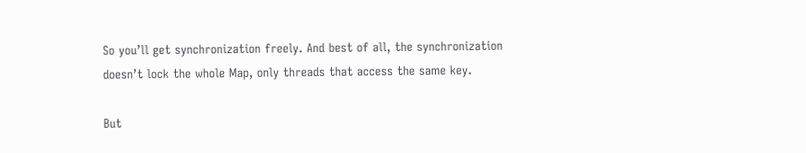So you’ll get synchronization freely. And best of all, the synchronization doesn’t lock the whole Map, only threads that access the same key.

But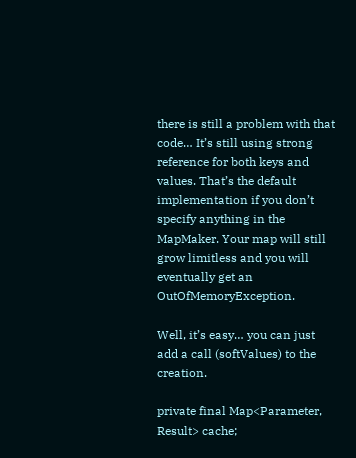there is still a problem with that code… It’s still using strong reference for both keys and values. That’s the default implementation if you don’t specify anything in the MapMaker. Your map will still grow limitless and you will eventually get an OutOfMemoryException.

Well, it’s easy… you can just add a call (softValues) to the creation.

private final Map<Parameter, Result> cache;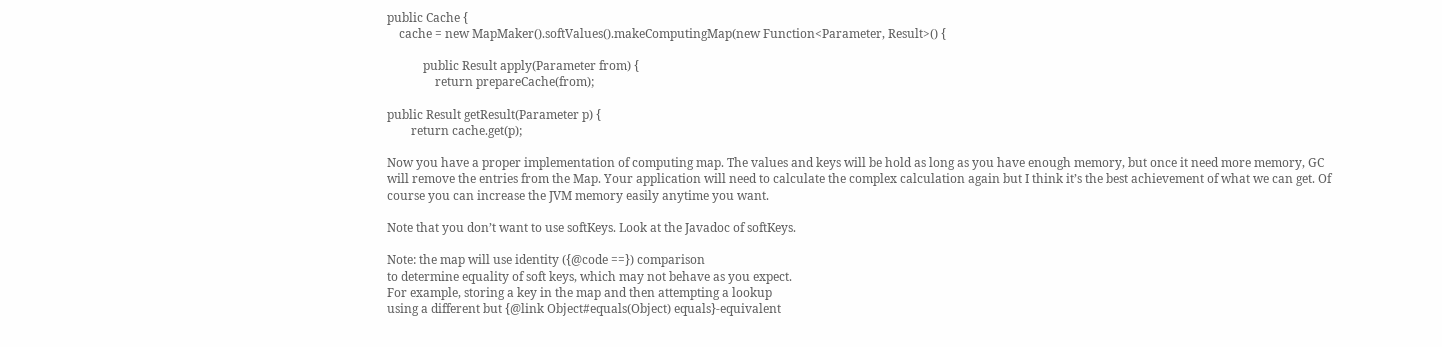public Cache {
    cache = new MapMaker().softValues().makeComputingMap(new Function<Parameter, Result>() {

            public Result apply(Parameter from) {
                return prepareCache(from);

public Result getResult(Parameter p) {
        return cache.get(p);

Now you have a proper implementation of computing map. The values and keys will be hold as long as you have enough memory, but once it need more memory, GC will remove the entries from the Map. Your application will need to calculate the complex calculation again but I think it’s the best achievement of what we can get. Of course you can increase the JVM memory easily anytime you want.

Note that you don’t want to use softKeys. Look at the Javadoc of softKeys.

Note: the map will use identity ({@code ==}) comparison
to determine equality of soft keys, which may not behave as you expect.
For example, storing a key in the map and then attempting a lookup
using a different but {@link Object#equals(Object) equals}-equivalent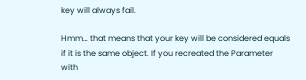key will always fail.

Hmm… that means that your key will be considered equals if it is the same object. If you recreated the Parameter with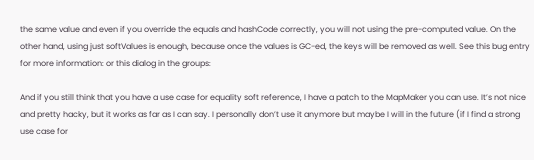the same value and even if you override the equals and hashCode correctly, you will not using the pre-computed value. On the other hand, using just softValues is enough, because once the values is GC-ed, the keys will be removed as well. See this bug entry for more information: or this dialog in the groups:

And if you still think that you have a use case for equality soft reference, I have a patch to the MapMaker you can use. It’s not nice and pretty hacky, but it works as far as I can say. I personally don’t use it anymore but maybe I will in the future (if I find a strong use case for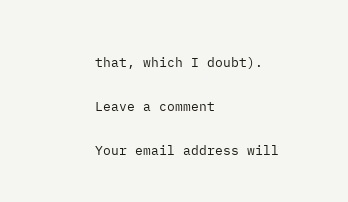that, which I doubt).

Leave a comment

Your email address will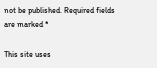not be published. Required fields are marked *

This site uses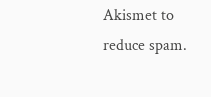Akismet to reduce spam.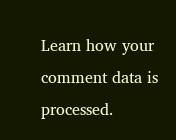Learn how your comment data is processed.